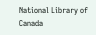National Library of Canada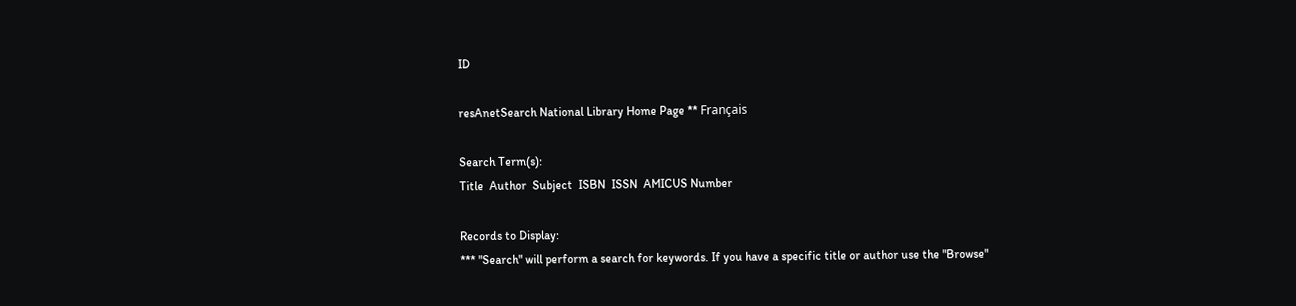ID

resAnetSearch National Library Home Page ** Français

Search Term(s):
Title  Author  Subject  ISBN  ISSN  AMICUS Number

Records to Display:
*** "Search" will perform a search for keywords. If you have a specific title or author use the "Browse"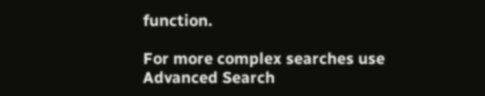function.

For more complex searches use Advanced Search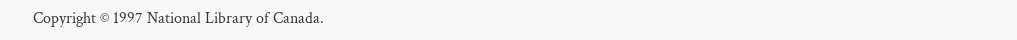Copyright © 1997 National Library of Canada.